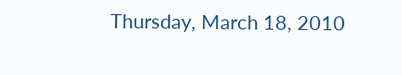Thursday, March 18, 2010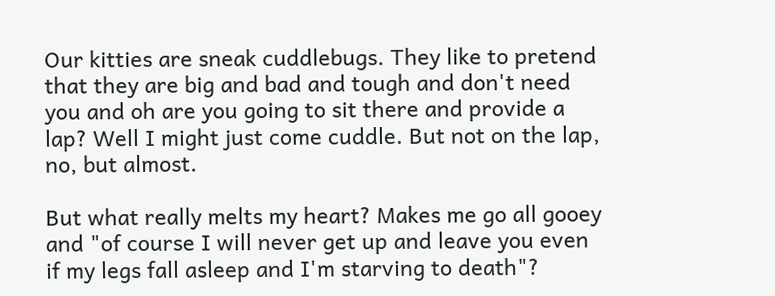Our kitties are sneak cuddlebugs. They like to pretend that they are big and bad and tough and don't need you and oh are you going to sit there and provide a lap? Well I might just come cuddle. But not on the lap, no, but almost.

But what really melts my heart? Makes me go all gooey and "of course I will never get up and leave you even if my legs fall asleep and I'm starving to death"?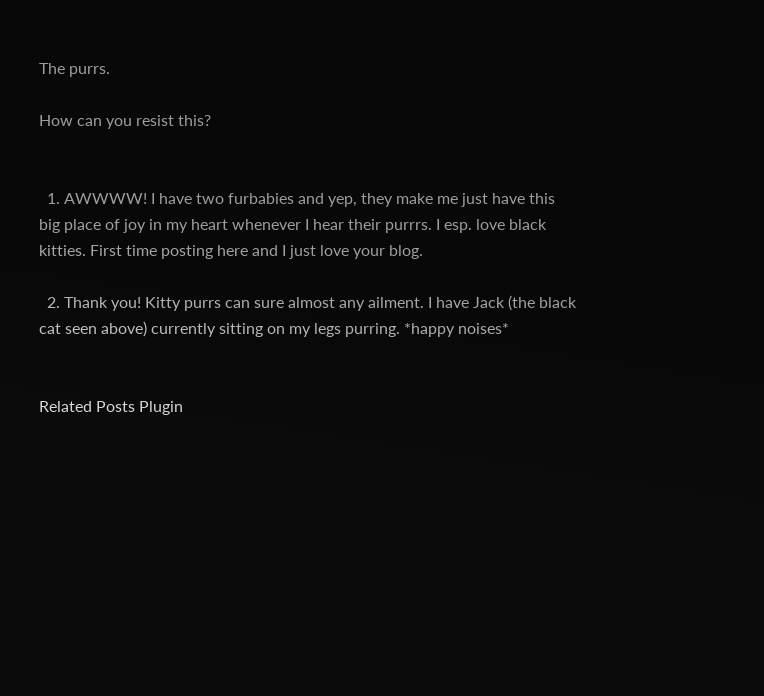The purrs.

How can you resist this?


  1. AWWWW! I have two furbabies and yep, they make me just have this big place of joy in my heart whenever I hear their purrrs. I esp. love black kitties. First time posting here and I just love your blog.

  2. Thank you! Kitty purrs can sure almost any ailment. I have Jack (the black cat seen above) currently sitting on my legs purring. *happy noises*


Related Posts Plugin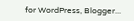for WordPress, Blogger...